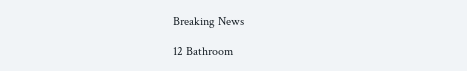Breaking News

12 Bathroom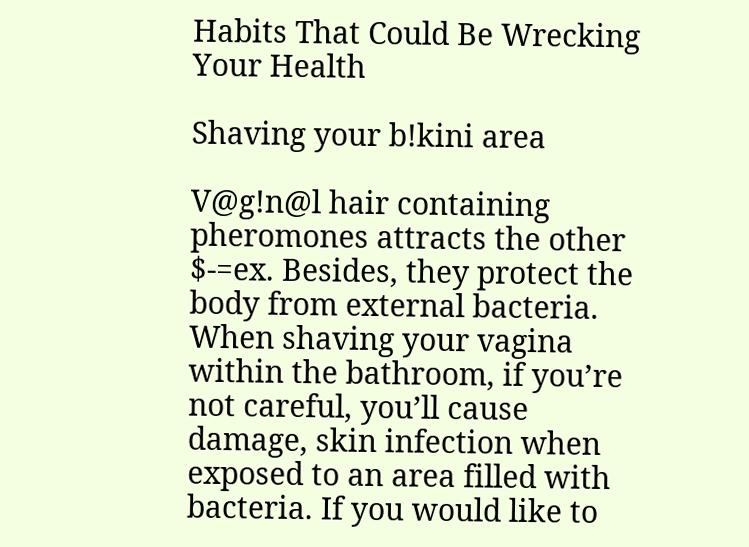Habits That Could Be Wrecking Your Health

Shaving your b!kini area

V@g!n@l hair containing pheromones attracts the other $-=ex. Besides, they protect the body from external bacteria. When shaving your vagina within the bathroom, if you’re not careful, you’ll cause damage, skin infection when exposed to an area filled with bacteria. If you would like to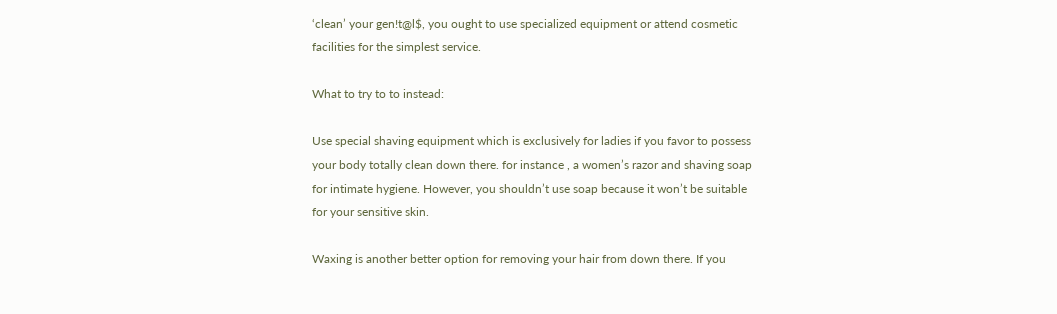‘clean’ your gen!t@l$, you ought to use specialized equipment or attend cosmetic facilities for the simplest service.

What to try to to instead:

Use special shaving equipment which is exclusively for ladies if you favor to possess your body totally clean down there. for instance , a women’s razor and shaving soap for intimate hygiene. However, you shouldn’t use soap because it won’t be suitable for your sensitive skin.

Waxing is another better option for removing your hair from down there. If you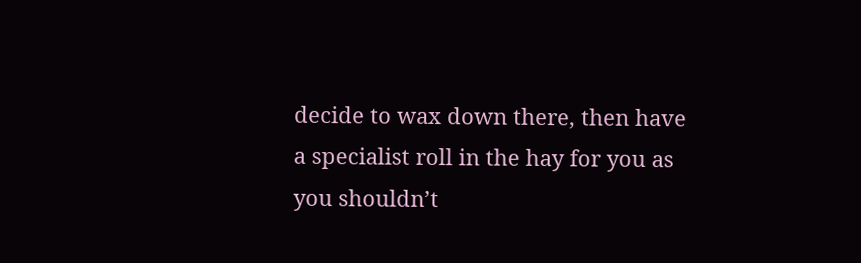decide to wax down there, then have a specialist roll in the hay for you as you shouldn’t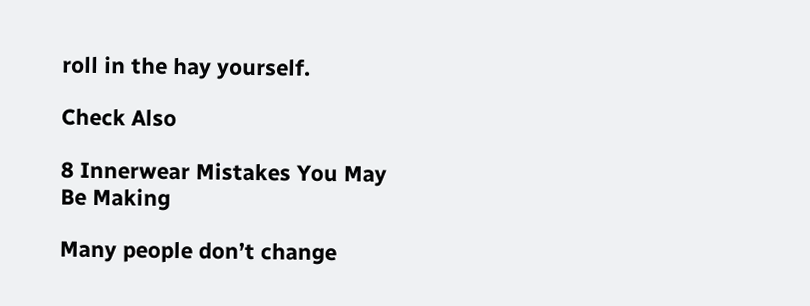roll in the hay yourself.

Check Also

8 Innerwear Mistakes You May Be Making

Many people don’t change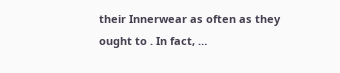their Innerwear as often as they ought to . In fact, …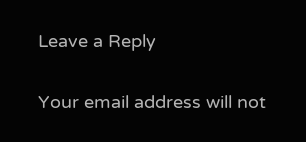Leave a Reply

Your email address will not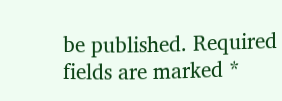be published. Required fields are marked *